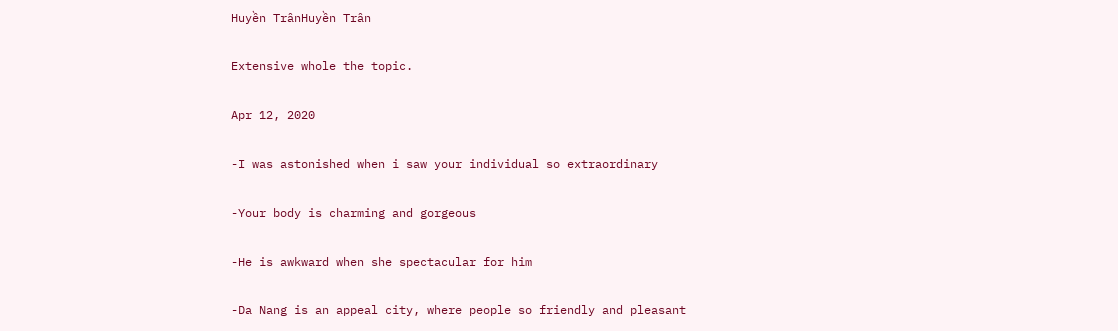Huyền TrânHuyền Trân

Extensive whole the topic.

Apr 12, 2020

-I was astonished when i saw your individual so extraordinary

-Your body is charming and gorgeous

-He is awkward when she spectacular for him

-Da Nang is an appeal city, where people so friendly and pleasant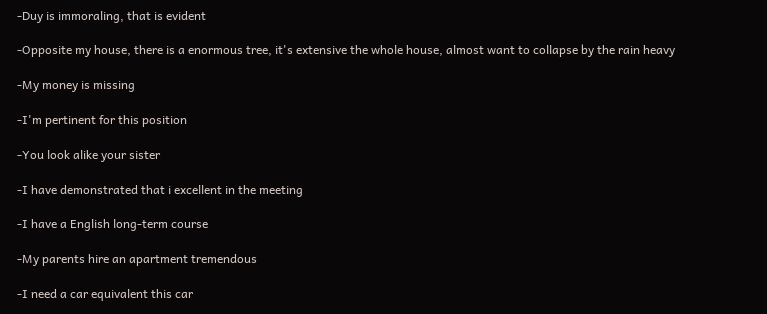-Duy is immoraling, that is evident

-Opposite my house, there is a enormous tree, it's extensive the whole house, almost want to collapse by the rain heavy

-My money is missing

-I'm pertinent for this position

-You look alike your sister

-I have demonstrated that i excellent in the meeting

-I have a English long-term course

-My parents hire an apartment tremendous

-I need a car equivalent this car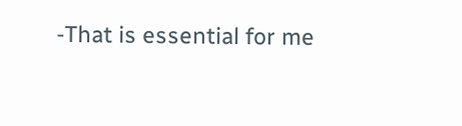-That is essential for me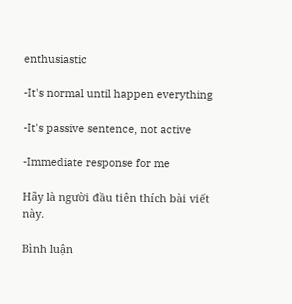enthusiastic

-It's normal until happen everything

-It's passive sentence, not active

-Immediate response for me

Hãy là người đầu tiên thích bài viết này.

Bình luận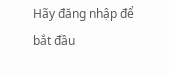Hãy đăng nhập để bắt đầu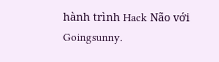hành trình Hack Não với Goingsunny.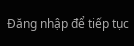Đăng nhập để tiếp tục